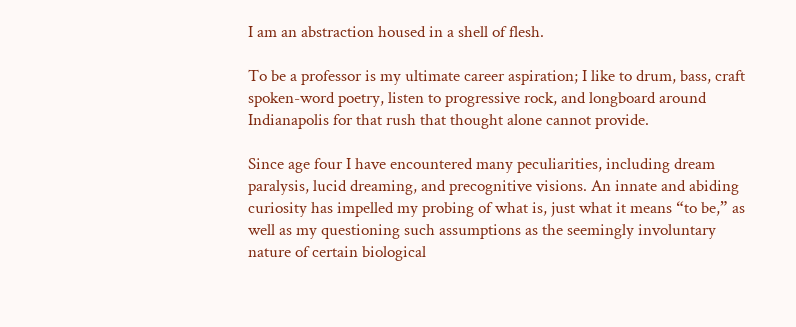I am an abstraction housed in a shell of flesh.

To be a professor is my ultimate career aspiration; I like to drum, bass, craft spoken-word poetry, listen to progressive rock, and longboard around Indianapolis for that rush that thought alone cannot provide.

Since age four I have encountered many peculiarities, including dream paralysis, lucid dreaming, and precognitive visions. An innate and abiding curiosity has impelled my probing of what is, just what it means “to be,” as well as my questioning such assumptions as the seemingly involuntary nature of certain biological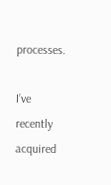processes.

I’ve recently acquired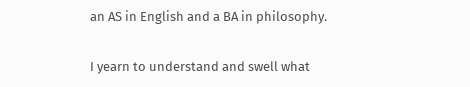an AS in English and a BA in philosophy.

I yearn to understand and swell what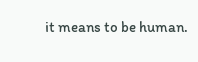it means to be human.